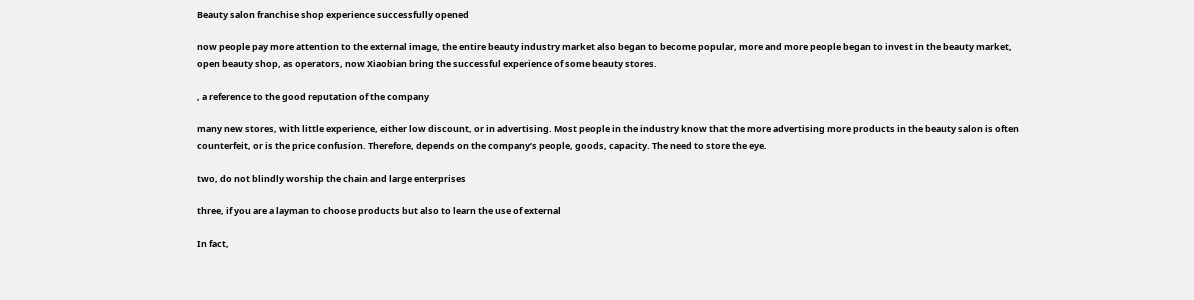Beauty salon franchise shop experience successfully opened

now people pay more attention to the external image, the entire beauty industry market also began to become popular, more and more people began to invest in the beauty market, open beauty shop, as operators, now Xiaobian bring the successful experience of some beauty stores.

, a reference to the good reputation of the company

many new stores, with little experience, either low discount, or in advertising. Most people in the industry know that the more advertising more products in the beauty salon is often counterfeit, or is the price confusion. Therefore, depends on the company’s people, goods, capacity. The need to store the eye.

two, do not blindly worship the chain and large enterprises

three, if you are a layman to choose products but also to learn the use of external

In fact,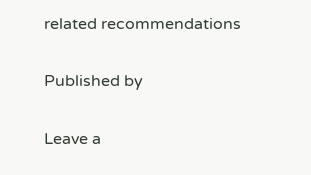related recommendations

Published by

Leave a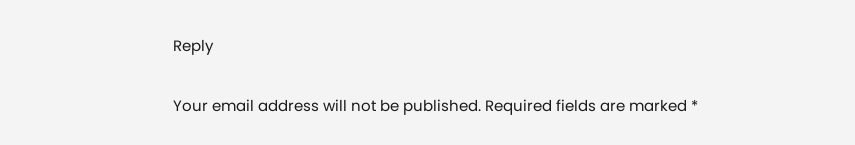Reply

Your email address will not be published. Required fields are marked *